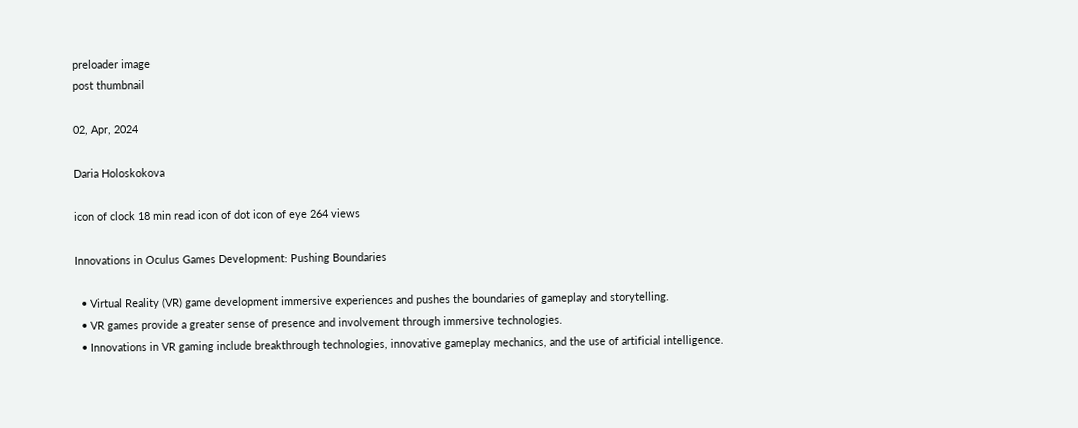preloader image
post thumbnail

02, Apr, 2024

Daria Holoskokova

icon of clock 18 min read icon of dot icon of eye 264 views

Innovations in Oculus Games Development: Pushing Boundaries

  • Virtual Reality (VR) game development immersive experiences and pushes the boundaries of gameplay and storytelling.
  • VR games provide a greater sense of presence and involvement through immersive technologies.
  • Innovations in VR gaming include breakthrough technologies, innovative gameplay mechanics, and the use of artificial intelligence.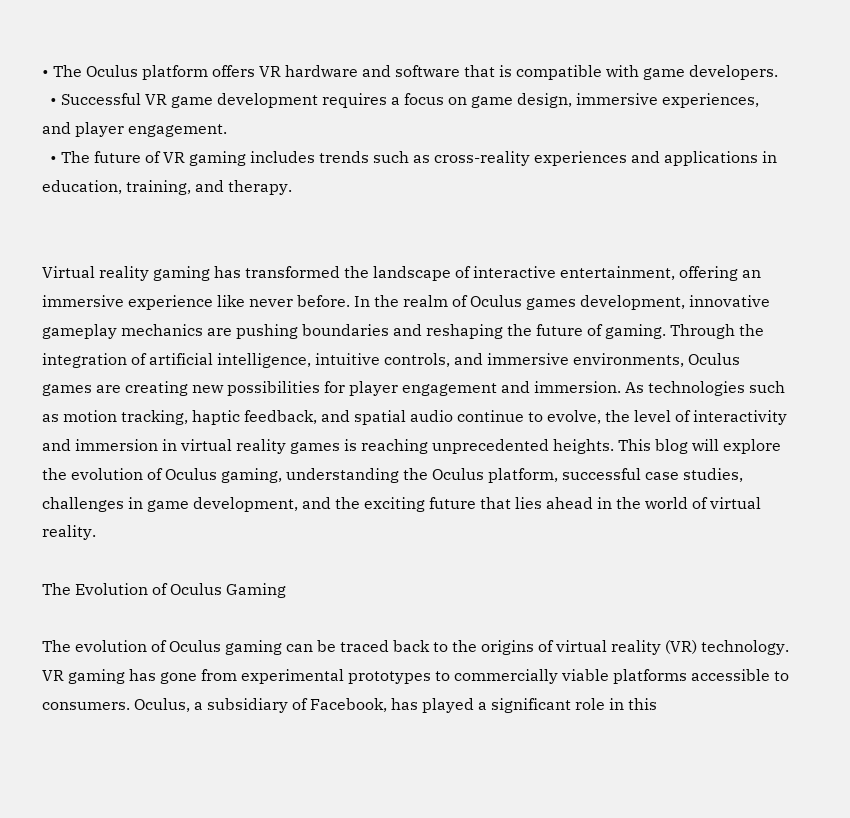• The Oculus platform offers VR hardware and software that is compatible with game developers.
  • Successful VR game development requires a focus on game design, immersive experiences, and player engagement.
  • The future of VR gaming includes trends such as cross-reality experiences and applications in education, training, and therapy.


Virtual reality gaming has transformed the landscape of interactive entertainment, offering an immersive experience like never before. In the realm of Oculus games development, innovative gameplay mechanics are pushing boundaries and reshaping the future of gaming. Through the integration of artificial intelligence, intuitive controls, and immersive environments, Oculus games are creating new possibilities for player engagement and immersion. As technologies such as motion tracking, haptic feedback, and spatial audio continue to evolve, the level of interactivity and immersion in virtual reality games is reaching unprecedented heights. This blog will explore the evolution of Oculus gaming, understanding the Oculus platform, successful case studies, challenges in game development, and the exciting future that lies ahead in the world of virtual reality.

The Evolution of Oculus Gaming

The evolution of Oculus gaming can be traced back to the origins of virtual reality (VR) technology. VR gaming has gone from experimental prototypes to commercially viable platforms accessible to consumers. Oculus, a subsidiary of Facebook, has played a significant role in this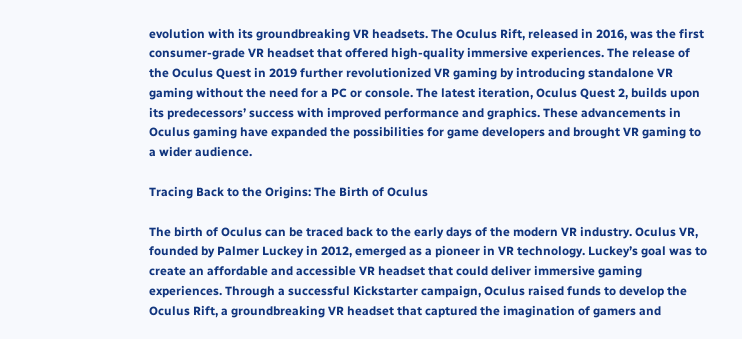evolution with its groundbreaking VR headsets. The Oculus Rift, released in 2016, was the first consumer-grade VR headset that offered high-quality immersive experiences. The release of the Oculus Quest in 2019 further revolutionized VR gaming by introducing standalone VR gaming without the need for a PC or console. The latest iteration, Oculus Quest 2, builds upon its predecessors’ success with improved performance and graphics. These advancements in Oculus gaming have expanded the possibilities for game developers and brought VR gaming to a wider audience.

Tracing Back to the Origins: The Birth of Oculus

The birth of Oculus can be traced back to the early days of the modern VR industry. Oculus VR, founded by Palmer Luckey in 2012, emerged as a pioneer in VR technology. Luckey’s goal was to create an affordable and accessible VR headset that could deliver immersive gaming experiences. Through a successful Kickstarter campaign, Oculus raised funds to develop the Oculus Rift, a groundbreaking VR headset that captured the imagination of gamers and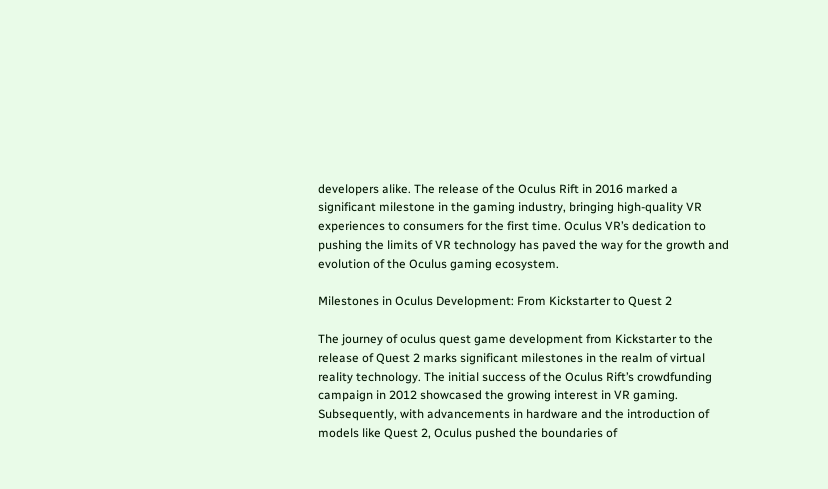developers alike. The release of the Oculus Rift in 2016 marked a significant milestone in the gaming industry, bringing high-quality VR experiences to consumers for the first time. Oculus VR’s dedication to pushing the limits of VR technology has paved the way for the growth and evolution of the Oculus gaming ecosystem.

Milestones in Oculus Development: From Kickstarter to Quest 2

The journey of oculus quest game development from Kickstarter to the release of Quest 2 marks significant milestones in the realm of virtual reality technology. The initial success of the Oculus Rift’s crowdfunding campaign in 2012 showcased the growing interest in VR gaming. Subsequently, with advancements in hardware and the introduction of models like Quest 2, Oculus pushed the boundaries of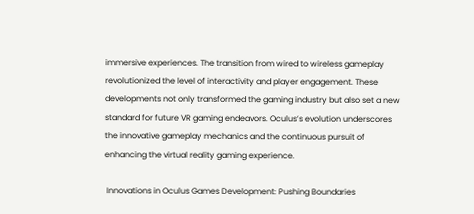immersive experiences. The transition from wired to wireless gameplay revolutionized the level of interactivity and player engagement. These developments not only transformed the gaming industry but also set a new standard for future VR gaming endeavors. Oculus’s evolution underscores the innovative gameplay mechanics and the continuous pursuit of enhancing the virtual reality gaming experience.

 Innovations in Oculus Games Development: Pushing Boundaries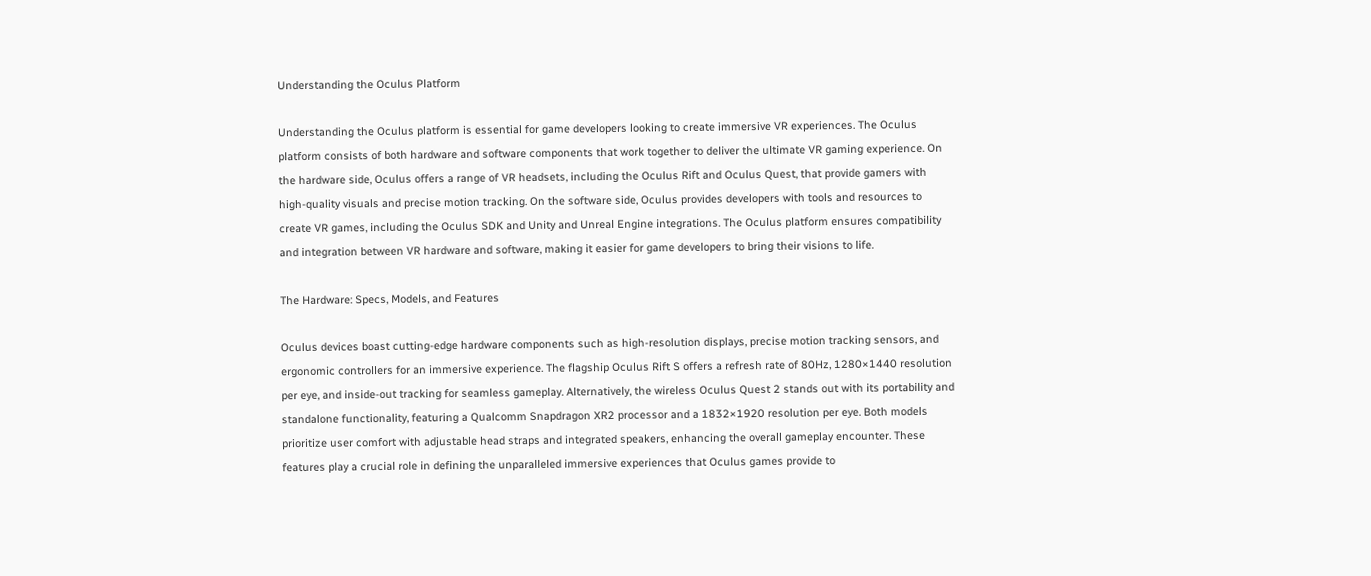Understanding the Oculus Platform

Understanding the Oculus platform is essential for game developers looking to create immersive VR experiences. The Oculus platform consists of both hardware and software components that work together to deliver the ultimate VR gaming experience. On the hardware side, Oculus offers a range of VR headsets, including the Oculus Rift and Oculus Quest, that provide gamers with high-quality visuals and precise motion tracking. On the software side, Oculus provides developers with tools and resources to create VR games, including the Oculus SDK and Unity and Unreal Engine integrations. The Oculus platform ensures compatibility and integration between VR hardware and software, making it easier for game developers to bring their visions to life.

The Hardware: Specs, Models, and Features

Oculus devices boast cutting-edge hardware components such as high-resolution displays, precise motion tracking sensors, and ergonomic controllers for an immersive experience. The flagship Oculus Rift S offers a refresh rate of 80Hz, 1280×1440 resolution per eye, and inside-out tracking for seamless gameplay. Alternatively, the wireless Oculus Quest 2 stands out with its portability and standalone functionality, featuring a Qualcomm Snapdragon XR2 processor and a 1832×1920 resolution per eye. Both models prioritize user comfort with adjustable head straps and integrated speakers, enhancing the overall gameplay encounter. These features play a crucial role in defining the unparalleled immersive experiences that Oculus games provide to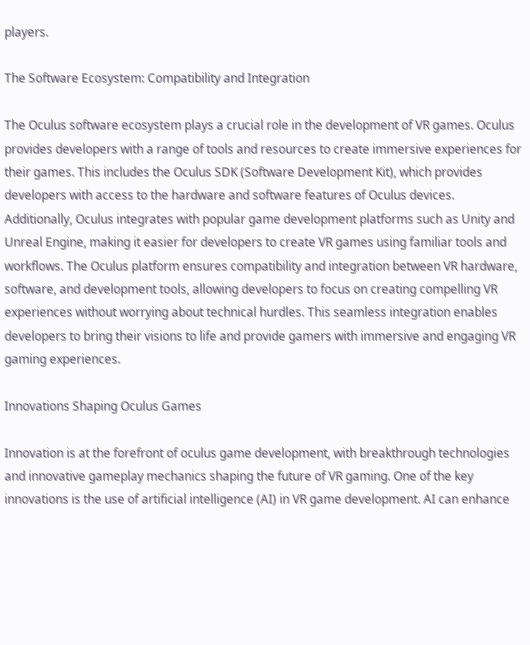players.

The Software Ecosystem: Compatibility and Integration

The Oculus software ecosystem plays a crucial role in the development of VR games. Oculus provides developers with a range of tools and resources to create immersive experiences for their games. This includes the Oculus SDK (Software Development Kit), which provides developers with access to the hardware and software features of Oculus devices. Additionally, Oculus integrates with popular game development platforms such as Unity and Unreal Engine, making it easier for developers to create VR games using familiar tools and workflows. The Oculus platform ensures compatibility and integration between VR hardware, software, and development tools, allowing developers to focus on creating compelling VR experiences without worrying about technical hurdles. This seamless integration enables developers to bring their visions to life and provide gamers with immersive and engaging VR gaming experiences.

Innovations Shaping Oculus Games

Innovation is at the forefront of oculus game development, with breakthrough technologies and innovative gameplay mechanics shaping the future of VR gaming. One of the key innovations is the use of artificial intelligence (AI) in VR game development. AI can enhance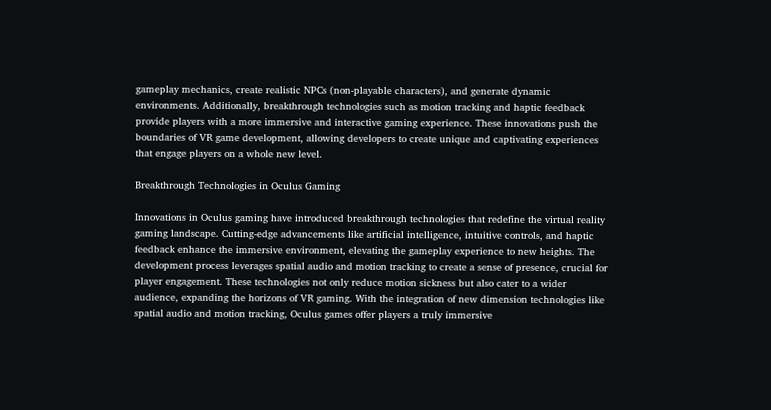gameplay mechanics, create realistic NPCs (non-playable characters), and generate dynamic environments. Additionally, breakthrough technologies such as motion tracking and haptic feedback provide players with a more immersive and interactive gaming experience. These innovations push the boundaries of VR game development, allowing developers to create unique and captivating experiences that engage players on a whole new level.

Breakthrough Technologies in Oculus Gaming

Innovations in Oculus gaming have introduced breakthrough technologies that redefine the virtual reality gaming landscape. Cutting-edge advancements like artificial intelligence, intuitive controls, and haptic feedback enhance the immersive environment, elevating the gameplay experience to new heights. The development process leverages spatial audio and motion tracking to create a sense of presence, crucial for player engagement. These technologies not only reduce motion sickness but also cater to a wider audience, expanding the horizons of VR gaming. With the integration of new dimension technologies like spatial audio and motion tracking, Oculus games offer players a truly immersive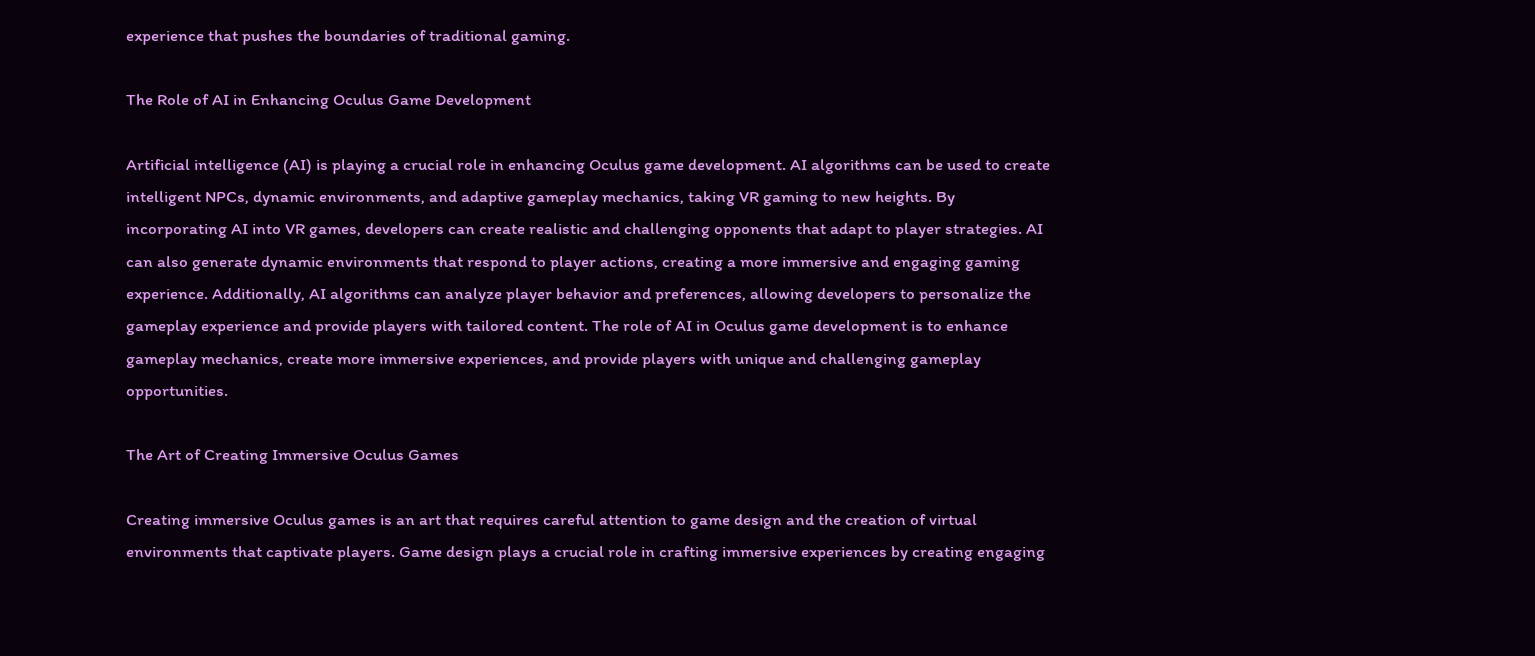experience that pushes the boundaries of traditional gaming.

The Role of AI in Enhancing Oculus Game Development

Artificial intelligence (AI) is playing a crucial role in enhancing Oculus game development. AI algorithms can be used to create intelligent NPCs, dynamic environments, and adaptive gameplay mechanics, taking VR gaming to new heights. By incorporating AI into VR games, developers can create realistic and challenging opponents that adapt to player strategies. AI can also generate dynamic environments that respond to player actions, creating a more immersive and engaging gaming experience. Additionally, AI algorithms can analyze player behavior and preferences, allowing developers to personalize the gameplay experience and provide players with tailored content. The role of AI in Oculus game development is to enhance gameplay mechanics, create more immersive experiences, and provide players with unique and challenging gameplay opportunities.

The Art of Creating Immersive Oculus Games

Creating immersive Oculus games is an art that requires careful attention to game design and the creation of virtual environments that captivate players. Game design plays a crucial role in crafting immersive experiences by creating engaging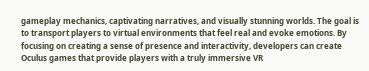gameplay mechanics, captivating narratives, and visually stunning worlds. The goal is to transport players to virtual environments that feel real and evoke emotions. By focusing on creating a sense of presence and interactivity, developers can create Oculus games that provide players with a truly immersive VR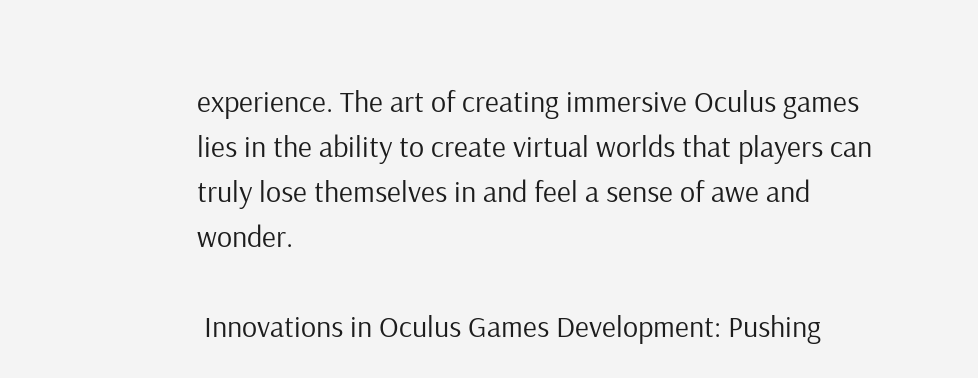experience. The art of creating immersive Oculus games lies in the ability to create virtual worlds that players can truly lose themselves in and feel a sense of awe and wonder.

 Innovations in Oculus Games Development: Pushing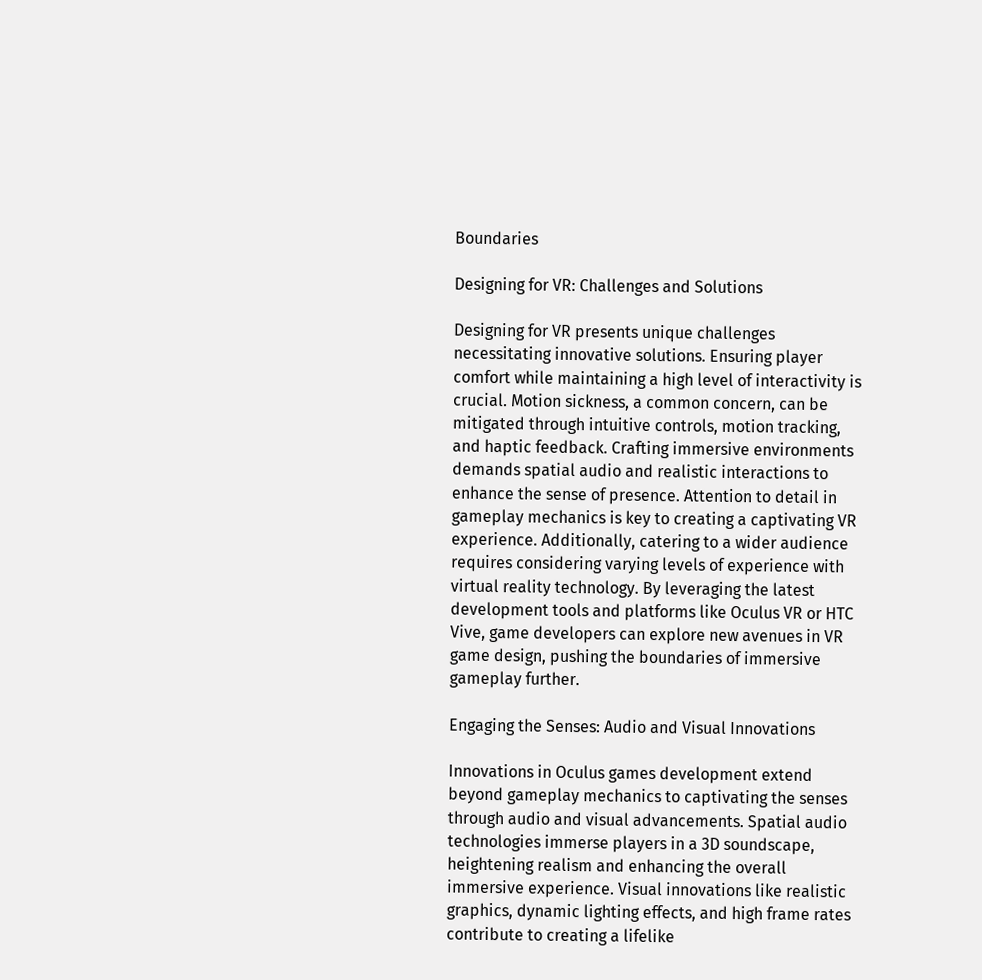Boundaries

Designing for VR: Challenges and Solutions

Designing for VR presents unique challenges necessitating innovative solutions. Ensuring player comfort while maintaining a high level of interactivity is crucial. Motion sickness, a common concern, can be mitigated through intuitive controls, motion tracking, and haptic feedback. Crafting immersive environments demands spatial audio and realistic interactions to enhance the sense of presence. Attention to detail in gameplay mechanics is key to creating a captivating VR experience. Additionally, catering to a wider audience requires considering varying levels of experience with virtual reality technology. By leveraging the latest development tools and platforms like Oculus VR or HTC Vive, game developers can explore new avenues in VR game design, pushing the boundaries of immersive gameplay further.

Engaging the Senses: Audio and Visual Innovations

Innovations in Oculus games development extend beyond gameplay mechanics to captivating the senses through audio and visual advancements. Spatial audio technologies immerse players in a 3D soundscape, heightening realism and enhancing the overall immersive experience. Visual innovations like realistic graphics, dynamic lighting effects, and high frame rates contribute to creating a lifelike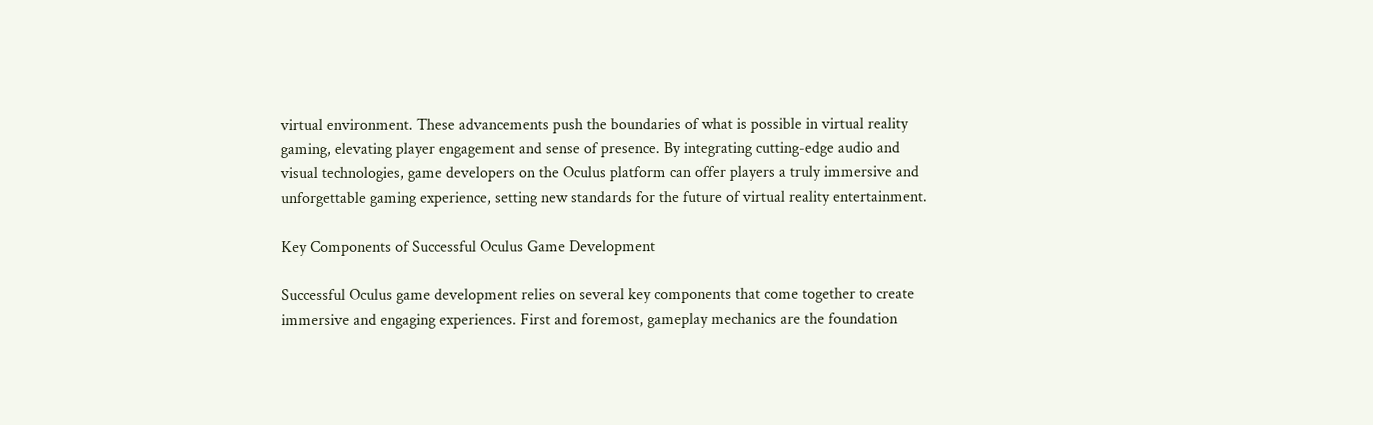virtual environment. These advancements push the boundaries of what is possible in virtual reality gaming, elevating player engagement and sense of presence. By integrating cutting-edge audio and visual technologies, game developers on the Oculus platform can offer players a truly immersive and unforgettable gaming experience, setting new standards for the future of virtual reality entertainment.

Key Components of Successful Oculus Game Development

Successful Oculus game development relies on several key components that come together to create immersive and engaging experiences. First and foremost, gameplay mechanics are the foundation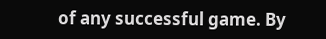of any successful game. By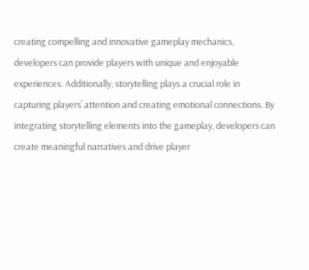creating compelling and innovative gameplay mechanics, developers can provide players with unique and enjoyable experiences. Additionally, storytelling plays a crucial role in capturing players’ attention and creating emotional connections. By integrating storytelling elements into the gameplay, developers can create meaningful narratives and drive player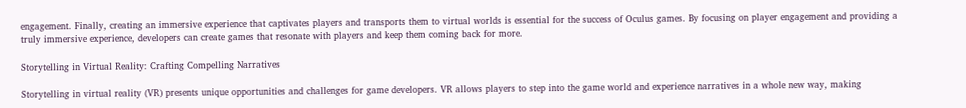engagement. Finally, creating an immersive experience that captivates players and transports them to virtual worlds is essential for the success of Oculus games. By focusing on player engagement and providing a truly immersive experience, developers can create games that resonate with players and keep them coming back for more.

Storytelling in Virtual Reality: Crafting Compelling Narratives

Storytelling in virtual reality (VR) presents unique opportunities and challenges for game developers. VR allows players to step into the game world and experience narratives in a whole new way, making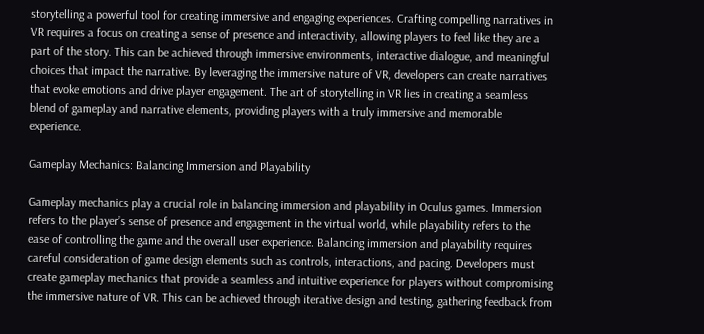storytelling a powerful tool for creating immersive and engaging experiences. Crafting compelling narratives in VR requires a focus on creating a sense of presence and interactivity, allowing players to feel like they are a part of the story. This can be achieved through immersive environments, interactive dialogue, and meaningful choices that impact the narrative. By leveraging the immersive nature of VR, developers can create narratives that evoke emotions and drive player engagement. The art of storytelling in VR lies in creating a seamless blend of gameplay and narrative elements, providing players with a truly immersive and memorable experience.

Gameplay Mechanics: Balancing Immersion and Playability

Gameplay mechanics play a crucial role in balancing immersion and playability in Oculus games. Immersion refers to the player’s sense of presence and engagement in the virtual world, while playability refers to the ease of controlling the game and the overall user experience. Balancing immersion and playability requires careful consideration of game design elements such as controls, interactions, and pacing. Developers must create gameplay mechanics that provide a seamless and intuitive experience for players without compromising the immersive nature of VR. This can be achieved through iterative design and testing, gathering feedback from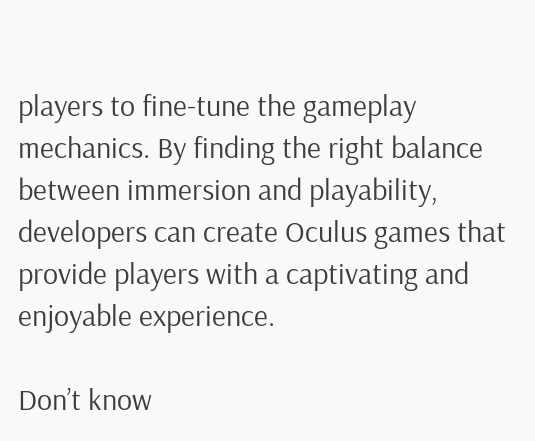players to fine-tune the gameplay mechanics. By finding the right balance between immersion and playability, developers can create Oculus games that provide players with a captivating and enjoyable experience.

Don’t know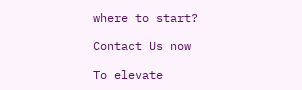where to start?

Contact Us now

To elevate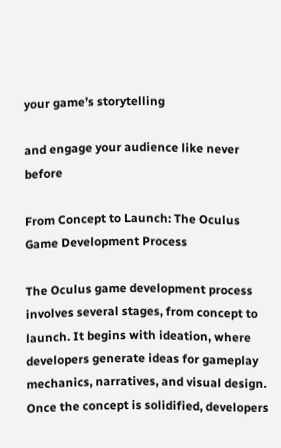your game’s storytelling

and engage your audience like never before

From Concept to Launch: The Oculus Game Development Process

The Oculus game development process involves several stages, from concept to launch. It begins with ideation, where developers generate ideas for gameplay mechanics, narratives, and visual design. Once the concept is solidified, developers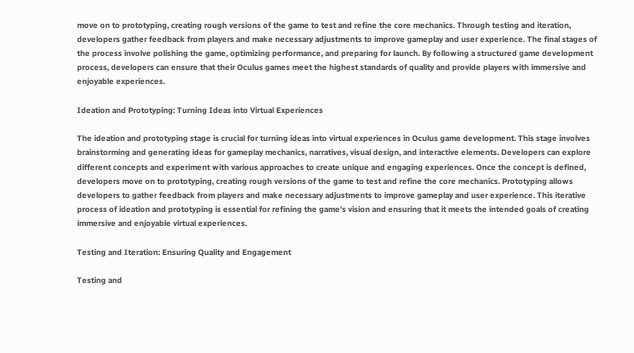move on to prototyping, creating rough versions of the game to test and refine the core mechanics. Through testing and iteration, developers gather feedback from players and make necessary adjustments to improve gameplay and user experience. The final stages of the process involve polishing the game, optimizing performance, and preparing for launch. By following a structured game development process, developers can ensure that their Oculus games meet the highest standards of quality and provide players with immersive and enjoyable experiences.

Ideation and Prototyping: Turning Ideas into Virtual Experiences

The ideation and prototyping stage is crucial for turning ideas into virtual experiences in Oculus game development. This stage involves brainstorming and generating ideas for gameplay mechanics, narratives, visual design, and interactive elements. Developers can explore different concepts and experiment with various approaches to create unique and engaging experiences. Once the concept is defined, developers move on to prototyping, creating rough versions of the game to test and refine the core mechanics. Prototyping allows developers to gather feedback from players and make necessary adjustments to improve gameplay and user experience. This iterative process of ideation and prototyping is essential for refining the game’s vision and ensuring that it meets the intended goals of creating immersive and enjoyable virtual experiences.

Testing and Iteration: Ensuring Quality and Engagement

Testing and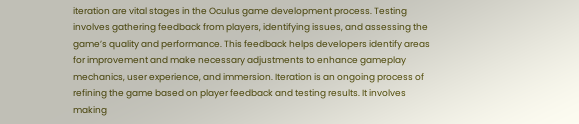iteration are vital stages in the Oculus game development process. Testing involves gathering feedback from players, identifying issues, and assessing the game’s quality and performance. This feedback helps developers identify areas for improvement and make necessary adjustments to enhance gameplay mechanics, user experience, and immersion. Iteration is an ongoing process of refining the game based on player feedback and testing results. It involves making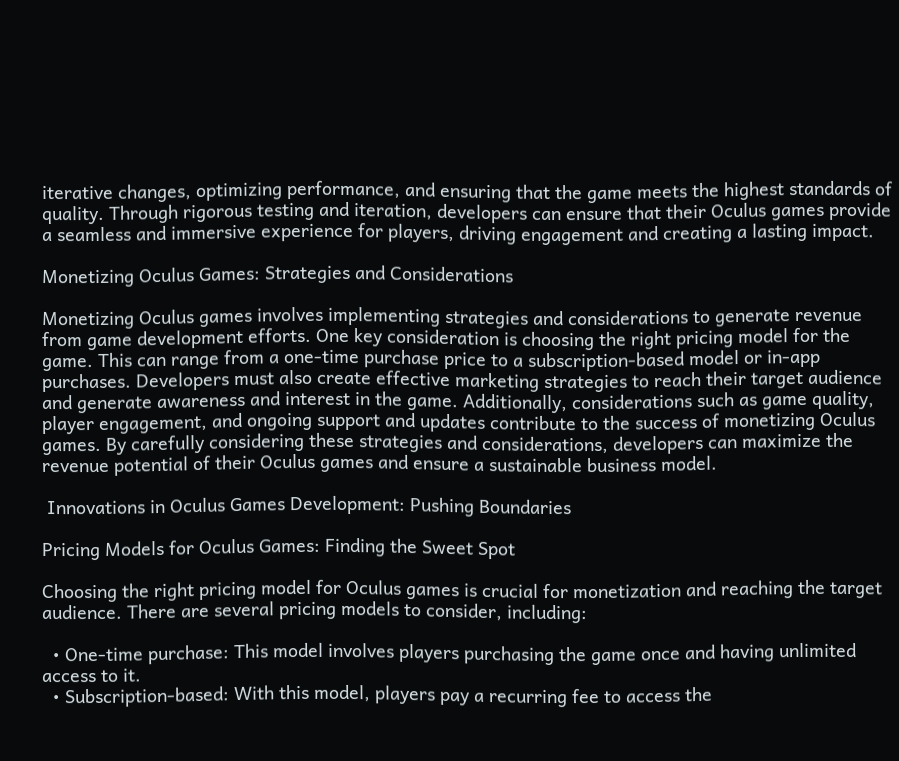iterative changes, optimizing performance, and ensuring that the game meets the highest standards of quality. Through rigorous testing and iteration, developers can ensure that their Oculus games provide a seamless and immersive experience for players, driving engagement and creating a lasting impact.

Monetizing Oculus Games: Strategies and Considerations

Monetizing Oculus games involves implementing strategies and considerations to generate revenue from game development efforts. One key consideration is choosing the right pricing model for the game. This can range from a one-time purchase price to a subscription-based model or in-app purchases. Developers must also create effective marketing strategies to reach their target audience and generate awareness and interest in the game. Additionally, considerations such as game quality, player engagement, and ongoing support and updates contribute to the success of monetizing Oculus games. By carefully considering these strategies and considerations, developers can maximize the revenue potential of their Oculus games and ensure a sustainable business model.

 Innovations in Oculus Games Development: Pushing Boundaries

Pricing Models for Oculus Games: Finding the Sweet Spot

Choosing the right pricing model for Oculus games is crucial for monetization and reaching the target audience. There are several pricing models to consider, including:

  • One-time purchase: This model involves players purchasing the game once and having unlimited access to it.
  • Subscription-based: With this model, players pay a recurring fee to access the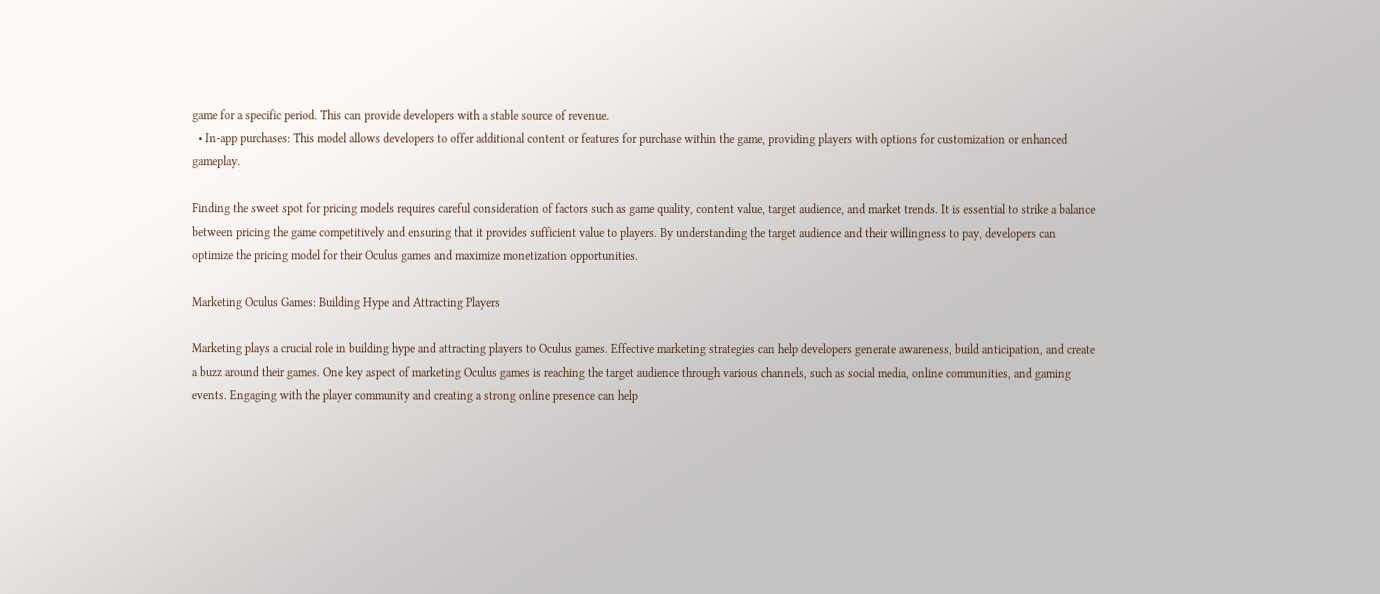game for a specific period. This can provide developers with a stable source of revenue.
  • In-app purchases: This model allows developers to offer additional content or features for purchase within the game, providing players with options for customization or enhanced gameplay.

Finding the sweet spot for pricing models requires careful consideration of factors such as game quality, content value, target audience, and market trends. It is essential to strike a balance between pricing the game competitively and ensuring that it provides sufficient value to players. By understanding the target audience and their willingness to pay, developers can optimize the pricing model for their Oculus games and maximize monetization opportunities.

Marketing Oculus Games: Building Hype and Attracting Players

Marketing plays a crucial role in building hype and attracting players to Oculus games. Effective marketing strategies can help developers generate awareness, build anticipation, and create a buzz around their games. One key aspect of marketing Oculus games is reaching the target audience through various channels, such as social media, online communities, and gaming events. Engaging with the player community and creating a strong online presence can help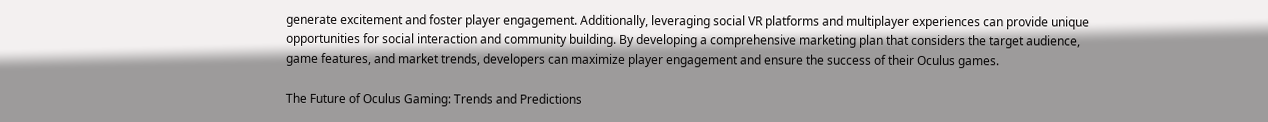generate excitement and foster player engagement. Additionally, leveraging social VR platforms and multiplayer experiences can provide unique opportunities for social interaction and community building. By developing a comprehensive marketing plan that considers the target audience, game features, and market trends, developers can maximize player engagement and ensure the success of their Oculus games.

The Future of Oculus Gaming: Trends and Predictions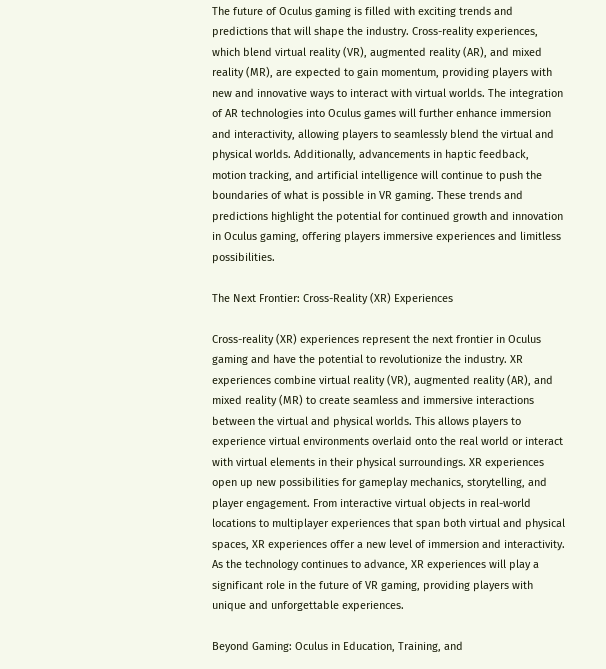The future of Oculus gaming is filled with exciting trends and predictions that will shape the industry. Cross-reality experiences, which blend virtual reality (VR), augmented reality (AR), and mixed reality (MR), are expected to gain momentum, providing players with new and innovative ways to interact with virtual worlds. The integration of AR technologies into Oculus games will further enhance immersion and interactivity, allowing players to seamlessly blend the virtual and physical worlds. Additionally, advancements in haptic feedback, motion tracking, and artificial intelligence will continue to push the boundaries of what is possible in VR gaming. These trends and predictions highlight the potential for continued growth and innovation in Oculus gaming, offering players immersive experiences and limitless possibilities.

The Next Frontier: Cross-Reality (XR) Experiences

Cross-reality (XR) experiences represent the next frontier in Oculus gaming and have the potential to revolutionize the industry. XR experiences combine virtual reality (VR), augmented reality (AR), and mixed reality (MR) to create seamless and immersive interactions between the virtual and physical worlds. This allows players to experience virtual environments overlaid onto the real world or interact with virtual elements in their physical surroundings. XR experiences open up new possibilities for gameplay mechanics, storytelling, and player engagement. From interactive virtual objects in real-world locations to multiplayer experiences that span both virtual and physical spaces, XR experiences offer a new level of immersion and interactivity. As the technology continues to advance, XR experiences will play a significant role in the future of VR gaming, providing players with unique and unforgettable experiences.

Beyond Gaming: Oculus in Education, Training, and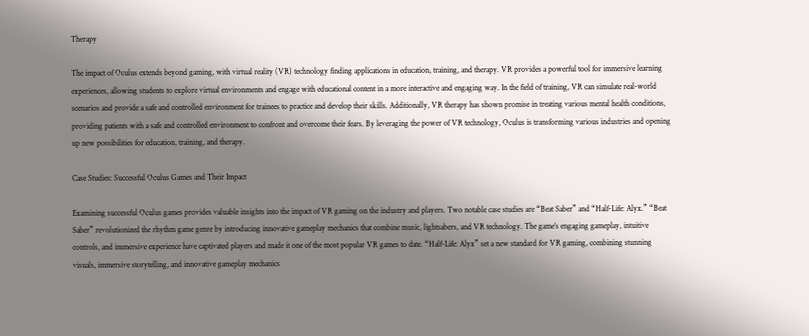Therapy

The impact of Oculus extends beyond gaming, with virtual reality (VR) technology finding applications in education, training, and therapy. VR provides a powerful tool for immersive learning experiences, allowing students to explore virtual environments and engage with educational content in a more interactive and engaging way. In the field of training, VR can simulate real-world scenarios and provide a safe and controlled environment for trainees to practice and develop their skills. Additionally, VR therapy has shown promise in treating various mental health conditions, providing patients with a safe and controlled environment to confront and overcome their fears. By leveraging the power of VR technology, Oculus is transforming various industries and opening up new possibilities for education, training, and therapy.

Case Studies: Successful Oculus Games and Their Impact

Examining successful Oculus games provides valuable insights into the impact of VR gaming on the industry and players. Two notable case studies are “Beat Saber” and “Half-Life: Alyx.” “Beat Saber” revolutionized the rhythm game genre by introducing innovative gameplay mechanics that combine music, lightsabers, and VR technology. The game’s engaging gameplay, intuitive controls, and immersive experience have captivated players and made it one of the most popular VR games to date. “Half-Life: Alyx” set a new standard for VR gaming, combining stunning visuals, immersive storytelling, and innovative gameplay mechanics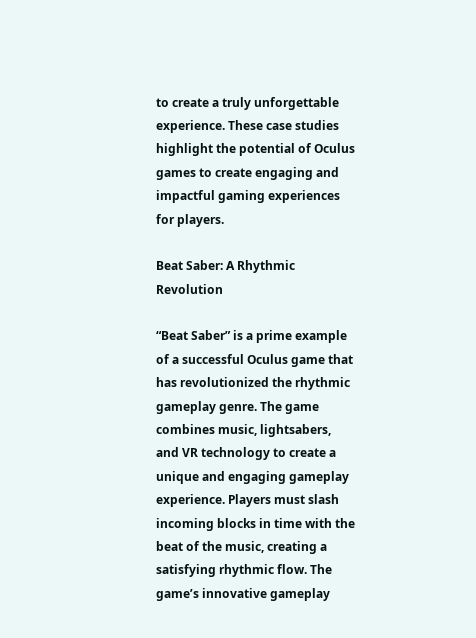to create a truly unforgettable experience. These case studies highlight the potential of Oculus games to create engaging and impactful gaming experiences for players.

Beat Saber: A Rhythmic Revolution

“Beat Saber” is a prime example of a successful Oculus game that has revolutionized the rhythmic gameplay genre. The game combines music, lightsabers, and VR technology to create a unique and engaging gameplay experience. Players must slash incoming blocks in time with the beat of the music, creating a satisfying rhythmic flow. The game’s innovative gameplay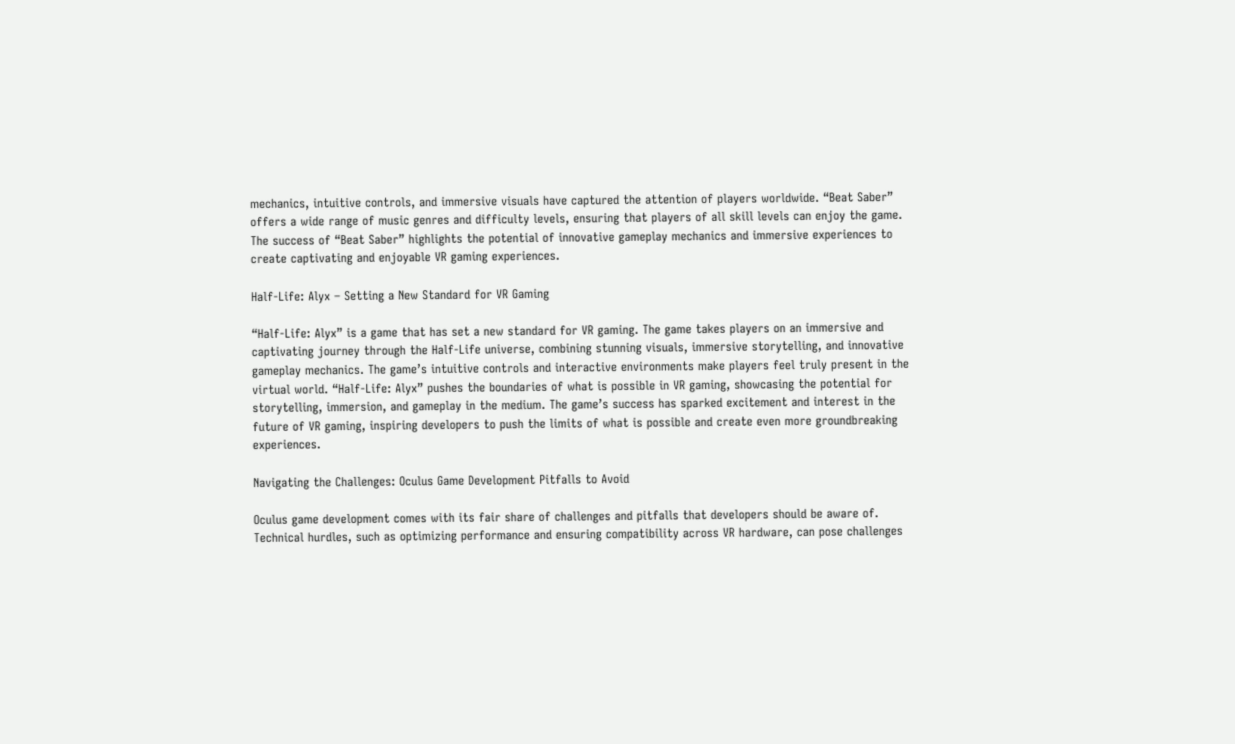mechanics, intuitive controls, and immersive visuals have captured the attention of players worldwide. “Beat Saber” offers a wide range of music genres and difficulty levels, ensuring that players of all skill levels can enjoy the game. The success of “Beat Saber” highlights the potential of innovative gameplay mechanics and immersive experiences to create captivating and enjoyable VR gaming experiences.

Half-Life: Alyx – Setting a New Standard for VR Gaming

“Half-Life: Alyx” is a game that has set a new standard for VR gaming. The game takes players on an immersive and captivating journey through the Half-Life universe, combining stunning visuals, immersive storytelling, and innovative gameplay mechanics. The game’s intuitive controls and interactive environments make players feel truly present in the virtual world. “Half-Life: Alyx” pushes the boundaries of what is possible in VR gaming, showcasing the potential for storytelling, immersion, and gameplay in the medium. The game’s success has sparked excitement and interest in the future of VR gaming, inspiring developers to push the limits of what is possible and create even more groundbreaking experiences.

Navigating the Challenges: Oculus Game Development Pitfalls to Avoid

Oculus game development comes with its fair share of challenges and pitfalls that developers should be aware of. Technical hurdles, such as optimizing performance and ensuring compatibility across VR hardware, can pose challenges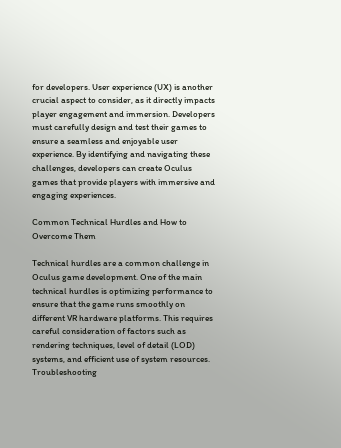for developers. User experience (UX) is another crucial aspect to consider, as it directly impacts player engagement and immersion. Developers must carefully design and test their games to ensure a seamless and enjoyable user experience. By identifying and navigating these challenges, developers can create Oculus games that provide players with immersive and engaging experiences.

Common Technical Hurdles and How to Overcome Them

Technical hurdles are a common challenge in Oculus game development. One of the main technical hurdles is optimizing performance to ensure that the game runs smoothly on different VR hardware platforms. This requires careful consideration of factors such as rendering techniques, level of detail (LOD) systems, and efficient use of system resources. Troubleshooting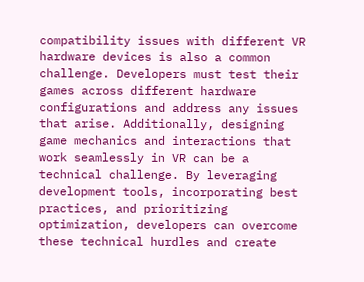compatibility issues with different VR hardware devices is also a common challenge. Developers must test their games across different hardware configurations and address any issues that arise. Additionally, designing game mechanics and interactions that work seamlessly in VR can be a technical challenge. By leveraging development tools, incorporating best practices, and prioritizing optimization, developers can overcome these technical hurdles and create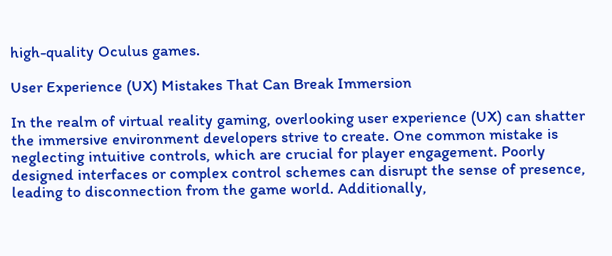high-quality Oculus games.

User Experience (UX) Mistakes That Can Break Immersion

In the realm of virtual reality gaming, overlooking user experience (UX) can shatter the immersive environment developers strive to create. One common mistake is neglecting intuitive controls, which are crucial for player engagement. Poorly designed interfaces or complex control schemes can disrupt the sense of presence, leading to disconnection from the game world. Additionally,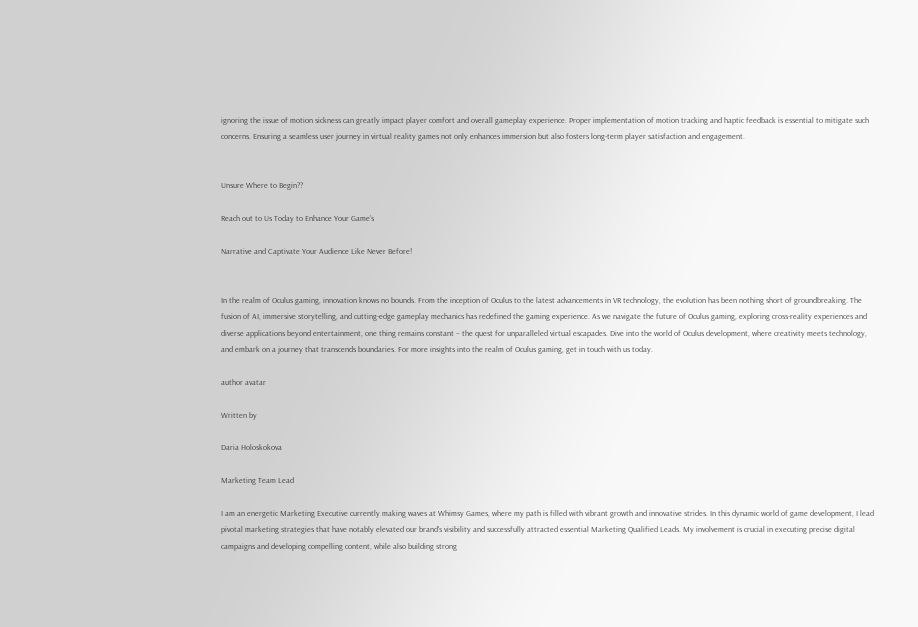ignoring the issue of motion sickness can greatly impact player comfort and overall gameplay experience. Proper implementation of motion tracking and haptic feedback is essential to mitigate such concerns. Ensuring a seamless user journey in virtual reality games not only enhances immersion but also fosters long-term player satisfaction and engagement.


Unsure Where to Begin??

Reach out to Us Today to Enhance Your Game’s

Narrative and Captivate Your Audience Like Never Before!


In the realm of Oculus gaming, innovation knows no bounds. From the inception of Oculus to the latest advancements in VR technology, the evolution has been nothing short of groundbreaking. The fusion of AI, immersive storytelling, and cutting-edge gameplay mechanics has redefined the gaming experience. As we navigate the future of Oculus gaming, exploring cross-reality experiences and diverse applications beyond entertainment, one thing remains constant – the quest for unparalleled virtual escapades. Dive into the world of Oculus development, where creativity meets technology, and embark on a journey that transcends boundaries. For more insights into the realm of Oculus gaming, get in touch with us today.

author avatar

Written by

Daria Holoskokova

Marketing Team Lead

I am an energetic Marketing Executive currently making waves at Whimsy Games, where my path is filled with vibrant growth and innovative strides. In this dynamic world of game development, I lead pivotal marketing strategies that have notably elevated our brand's visibility and successfully attracted essential Marketing Qualified Leads. My involvement is crucial in executing precise digital campaigns and developing compelling content, while also building strong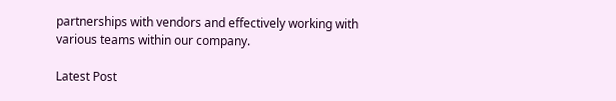partnerships with vendors and effectively working with various teams within our company.

Latest Post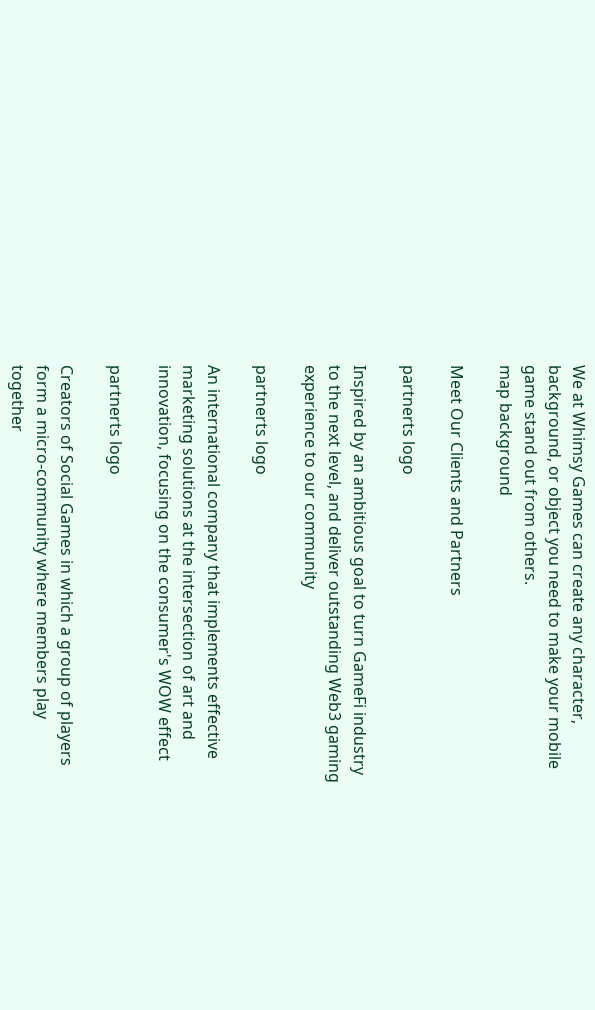We at Whimsy Games can create any character, background, or object you need to make your mobile game stand out from others.
map background

Meet Our Clients and Partners

partnerts logo

Inspired by an ambitious goal to turn GameFi industry to the next level, and deliver outstanding Web3 gaming experience to our community

partnerts logo

An international company that implements effective marketing solutions at the intersection of art and innovation, focusing on the consumer's WOW effect

partnerts logo

Creators of Social Games in which a group of players form a micro-community where members play together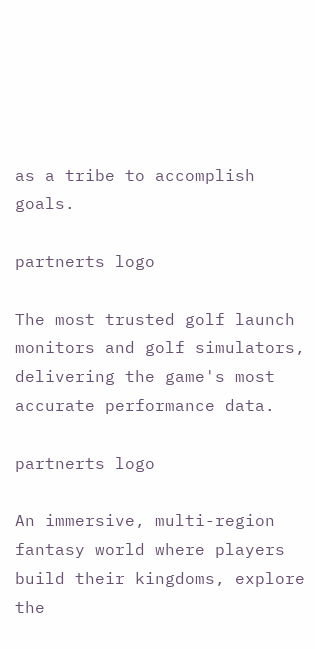as a tribe to accomplish goals.

partnerts logo

The most trusted golf launch monitors and golf simulators, delivering the game's most accurate performance data.

partnerts logo

An immersive, multi-region fantasy world where players build their kingdoms, explore the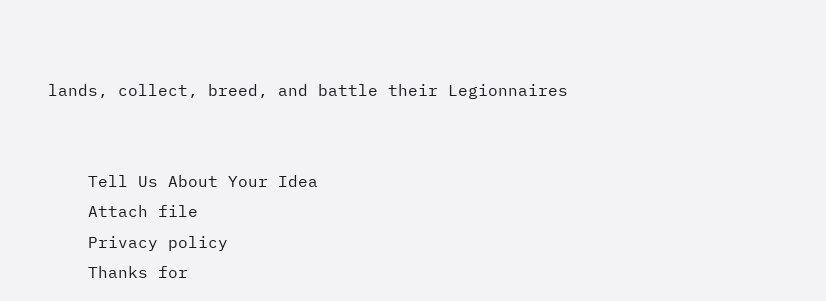lands, collect, breed, and battle their Legionnaires


    Tell Us About Your Idea
    Attach file
    Privacy policy
    Thanks for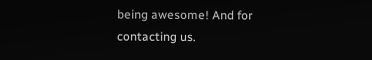being awesome! And for contacting us.